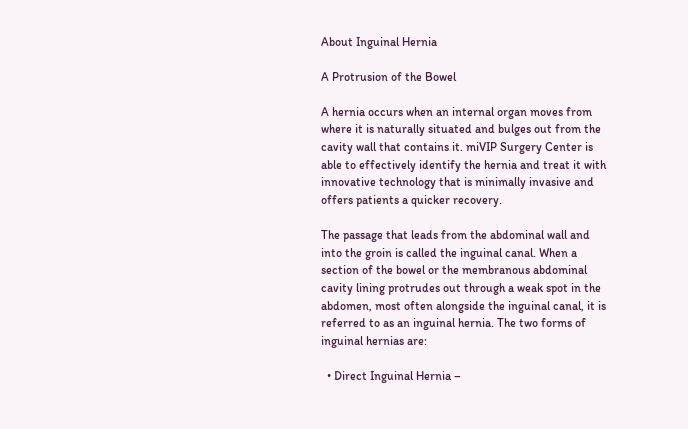About Inguinal Hernia

A Protrusion of the Bowel

A hernia occurs when an internal organ moves from where it is naturally situated and bulges out from the cavity wall that contains it. miVIP Surgery Center is able to effectively identify the hernia and treat it with innovative technology that is minimally invasive and offers patients a quicker recovery.

The passage that leads from the abdominal wall and into the groin is called the inguinal canal. When a section of the bowel or the membranous abdominal cavity lining protrudes out through a weak spot in the abdomen, most often alongside the inguinal canal, it is referred to as an inguinal hernia. The two forms of inguinal hernias are:

  • Direct Inguinal Hernia –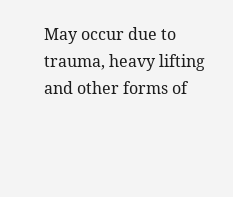May occur due to trauma, heavy lifting and other forms of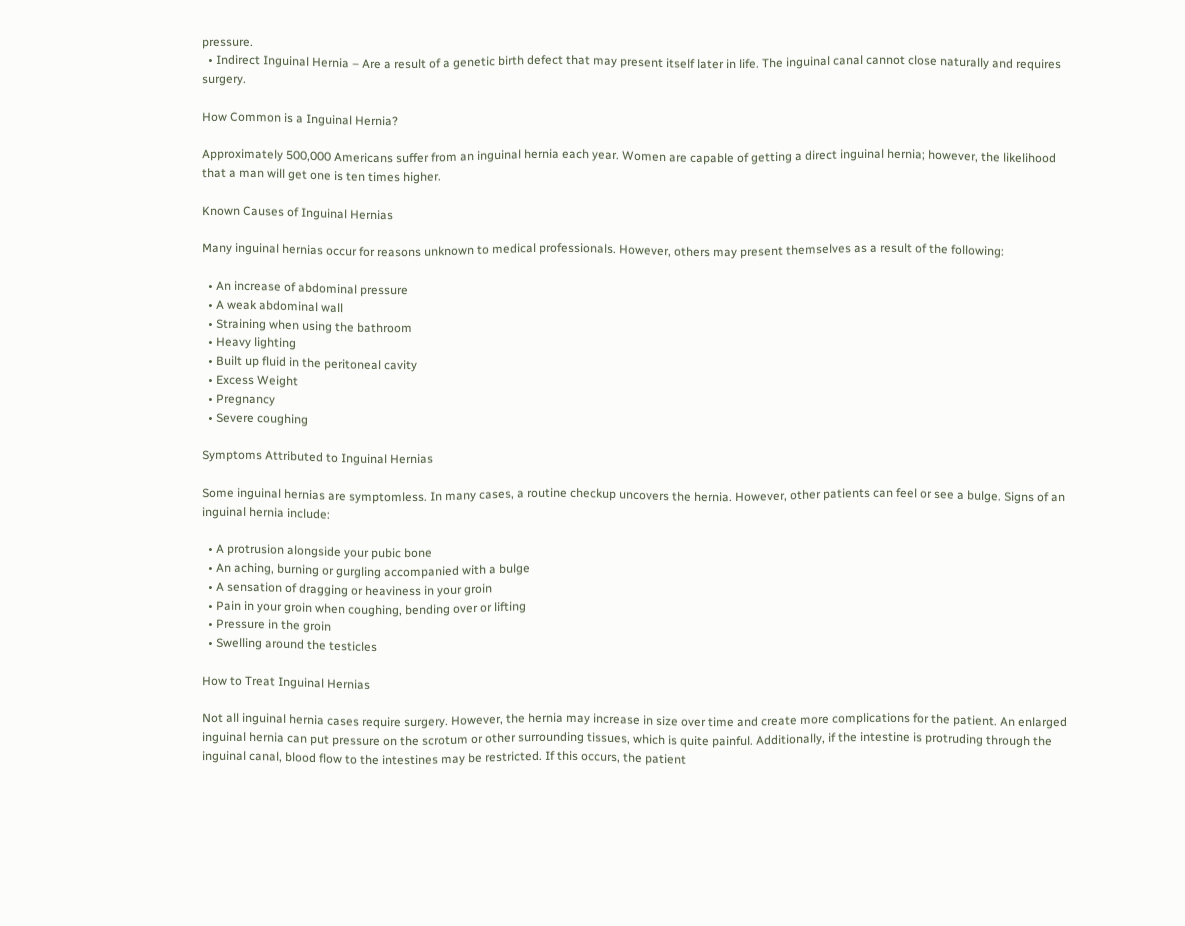pressure.
  • Indirect Inguinal Hernia – Are a result of a genetic birth defect that may present itself later in life. The inguinal canal cannot close naturally and requires surgery.

How Common is a Inguinal Hernia?

Approximately 500,000 Americans suffer from an inguinal hernia each year. Women are capable of getting a direct inguinal hernia; however, the likelihood that a man will get one is ten times higher.

Known Causes of Inguinal Hernias

Many inguinal hernias occur for reasons unknown to medical professionals. However, others may present themselves as a result of the following:

  • An increase of abdominal pressure
  • A weak abdominal wall
  • Straining when using the bathroom
  • Heavy lighting
  • Built up fluid in the peritoneal cavity
  • Excess Weight
  • Pregnancy
  • Severe coughing

Symptoms Attributed to Inguinal Hernias

Some inguinal hernias are symptomless. In many cases, a routine checkup uncovers the hernia. However, other patients can feel or see a bulge. Signs of an inguinal hernia include:

  • A protrusion alongside your pubic bone
  • An aching, burning or gurgling accompanied with a bulge
  • A sensation of dragging or heaviness in your groin
  • Pain in your groin when coughing, bending over or lifting
  • Pressure in the groin
  • Swelling around the testicles

How to Treat Inguinal Hernias

Not all inguinal hernia cases require surgery. However, the hernia may increase in size over time and create more complications for the patient. An enlarged inguinal hernia can put pressure on the scrotum or other surrounding tissues, which is quite painful. Additionally, if the intestine is protruding through the inguinal canal, blood flow to the intestines may be restricted. If this occurs, the patient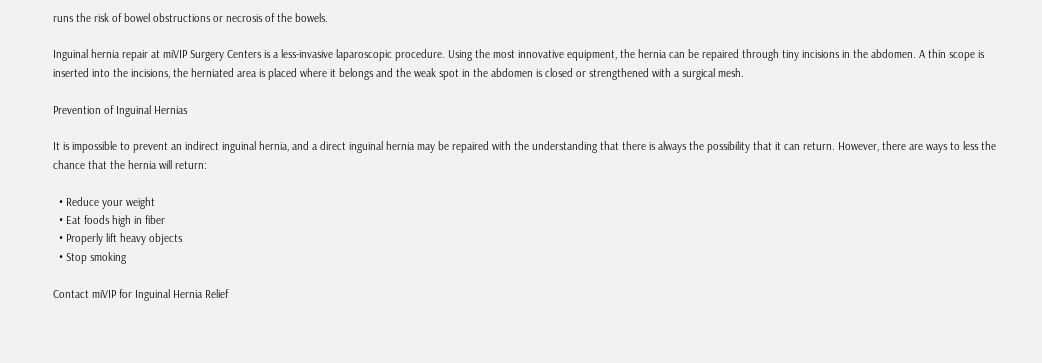runs the risk of bowel obstructions or necrosis of the bowels.

Inguinal hernia repair at miVIP Surgery Centers is a less-invasive laparoscopic procedure. Using the most innovative equipment, the hernia can be repaired through tiny incisions in the abdomen. A thin scope is inserted into the incisions, the herniated area is placed where it belongs and the weak spot in the abdomen is closed or strengthened with a surgical mesh.

Prevention of Inguinal Hernias

It is impossible to prevent an indirect inguinal hernia, and a direct inguinal hernia may be repaired with the understanding that there is always the possibility that it can return. However, there are ways to less the chance that the hernia will return:

  • Reduce your weight
  • Eat foods high in fiber
  • Properly lift heavy objects
  • Stop smoking

Contact miVIP for Inguinal Hernia Relief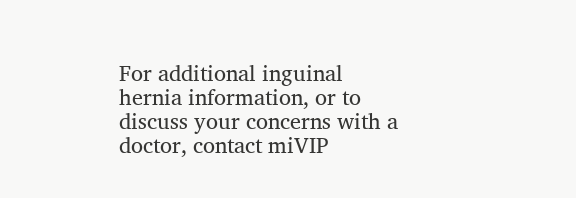For additional inguinal hernia information, or to discuss your concerns with a doctor, contact miVIP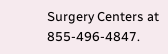Surgery Centers at 855-496-4847.